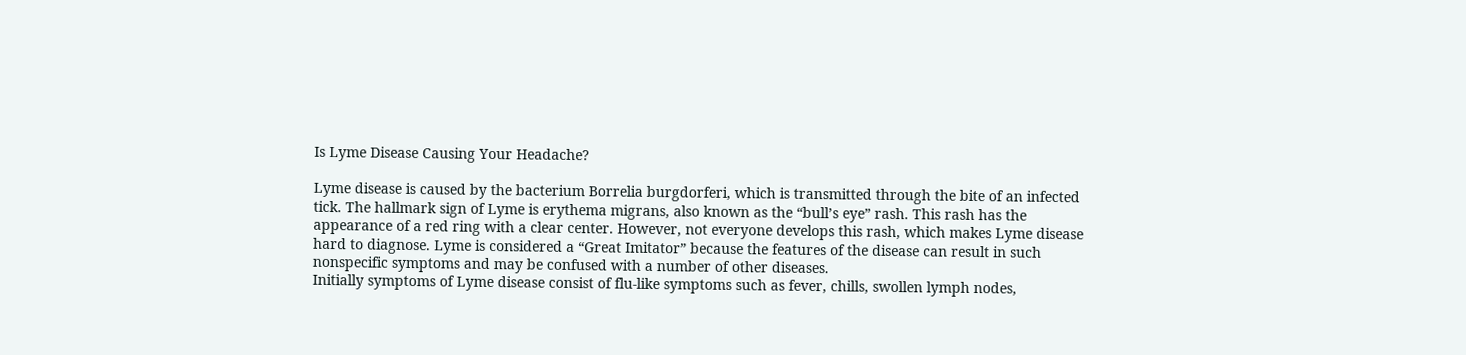Is Lyme Disease Causing Your Headache?

Lyme disease is caused by the bacterium Borrelia burgdorferi, which is transmitted through the bite of an infected tick. The hallmark sign of Lyme is erythema migrans, also known as the “bull’s eye” rash. This rash has the appearance of a red ring with a clear center. However, not everyone develops this rash, which makes Lyme disease hard to diagnose. Lyme is considered a “Great Imitator” because the features of the disease can result in such nonspecific symptoms and may be confused with a number of other diseases.
Initially symptoms of Lyme disease consist of flu-like symptoms such as fever, chills, swollen lymph nodes,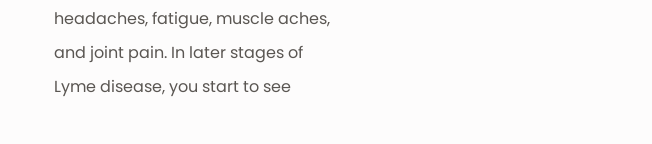headaches, fatigue, muscle aches, and joint pain. In later stages of Lyme disease, you start to see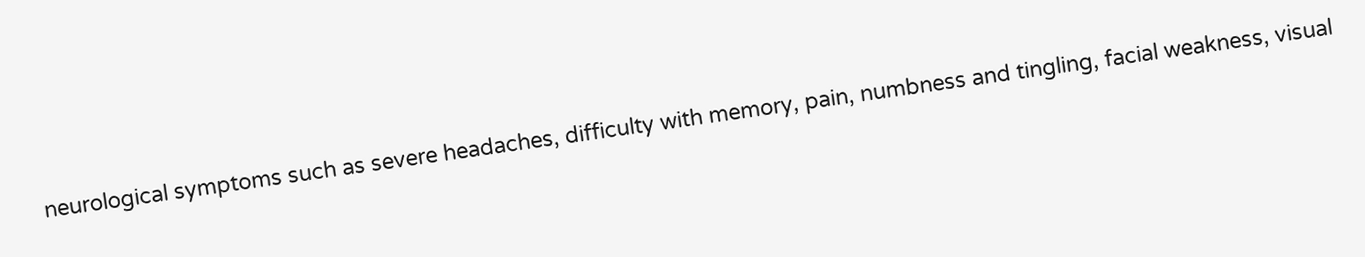neurological symptoms such as severe headaches, difficulty with memory, pain, numbness and tingling, facial weakness, visual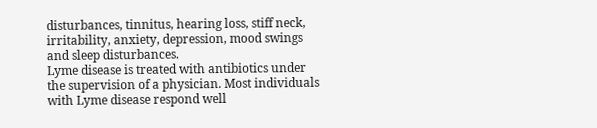disturbances, tinnitus, hearing loss, stiff neck, irritability, anxiety, depression, mood swings and sleep disturbances.
Lyme disease is treated with antibiotics under the supervision of a physician. Most individuals with Lyme disease respond well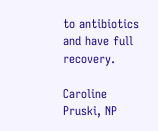to antibiotics and have full recovery.

Caroline Pruski, NP